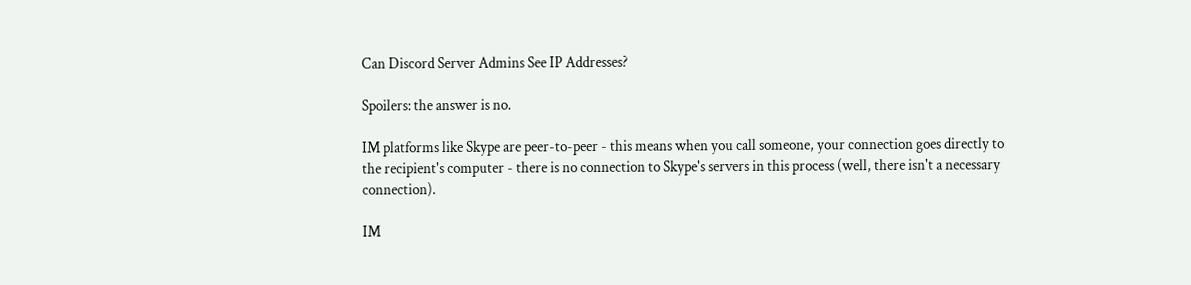Can Discord Server Admins See IP Addresses?

Spoilers: the answer is no.

IM platforms like Skype are peer-to-peer - this means when you call someone, your connection goes directly to the recipient's computer - there is no connection to Skype's servers in this process (well, there isn't a necessary connection).

IM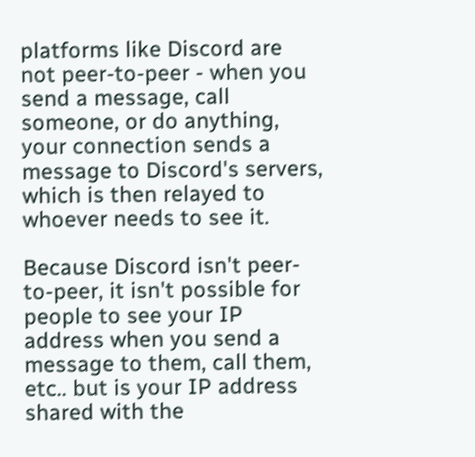platforms like Discord are not peer-to-peer - when you send a message, call someone, or do anything, your connection sends a message to Discord's servers, which is then relayed to whoever needs to see it.

Because Discord isn't peer-to-peer, it isn't possible for people to see your IP address when you send a message to them, call them, etc.. but is your IP address shared with the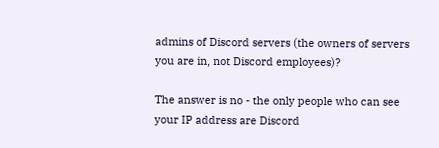admins of Discord servers (the owners of servers you are in, not Discord employees)?

The answer is no - the only people who can see your IP address are Discord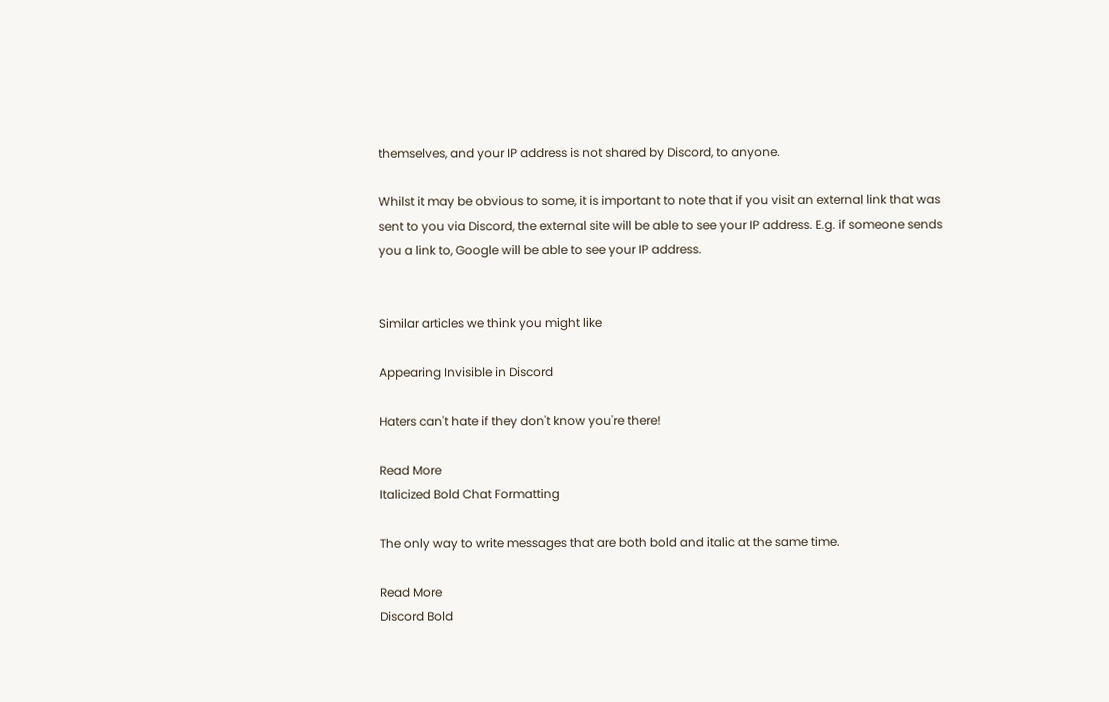themselves, and your IP address is not shared by Discord, to anyone.

Whilst it may be obvious to some, it is important to note that if you visit an external link that was sent to you via Discord, the external site will be able to see your IP address. E.g. if someone sends you a link to, Google will be able to see your IP address.


Similar articles we think you might like

Appearing Invisible in Discord

Haters can't hate if they don't know you're there!

Read More
Italicized Bold Chat Formatting

The only way to write messages that are both bold and italic at the same time.

Read More
Discord Bold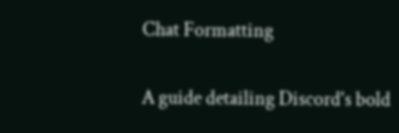Chat Formatting

A guide detailing Discord's bold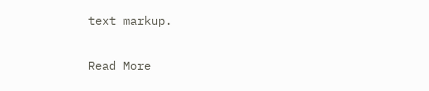text markup.

Read More